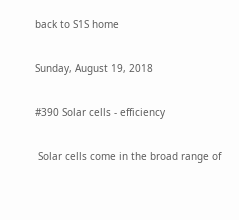back to S1S home

Sunday, August 19, 2018

#390 Solar cells - efficiency

 Solar cells come in the broad range of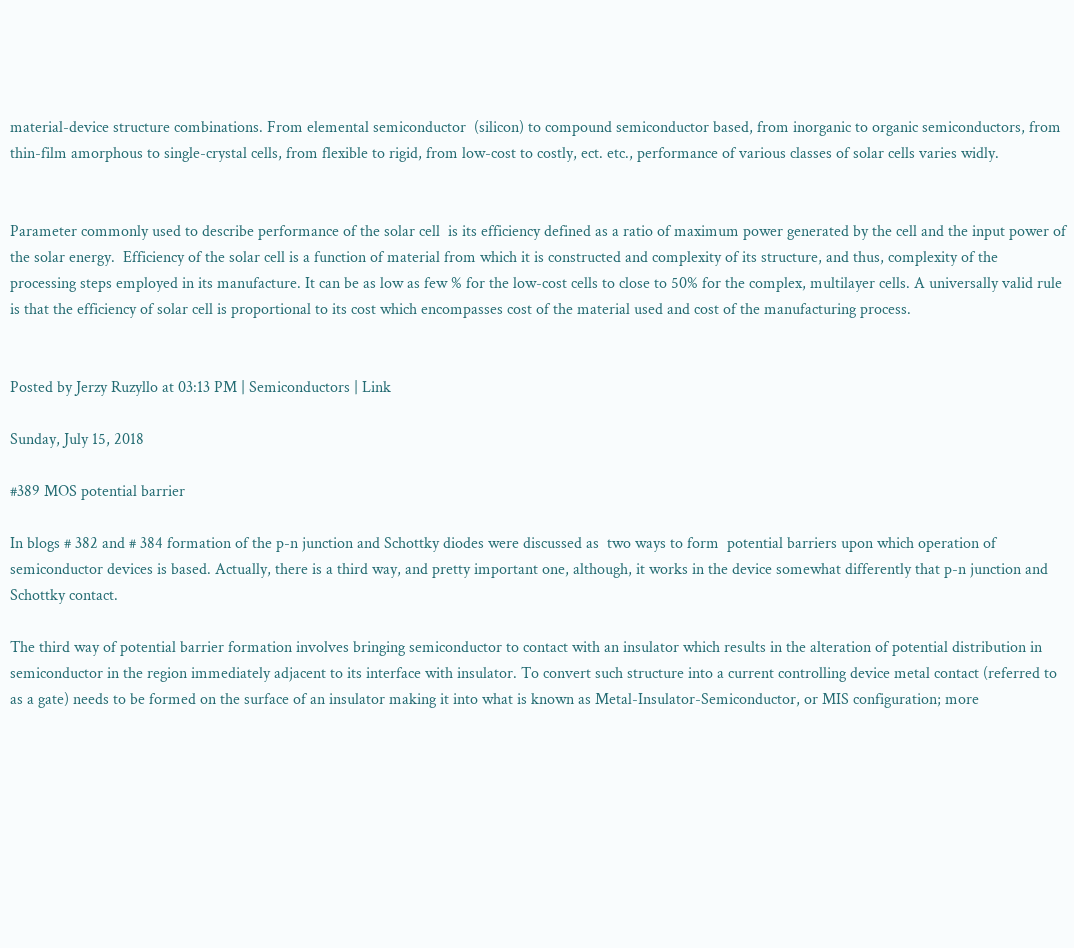material-device structure combinations. From elemental semiconductor  (silicon) to compound semiconductor based, from inorganic to organic semiconductors, from thin-film amorphous to single-crystal cells, from flexible to rigid, from low-cost to costly, ect. etc., performance of various classes of solar cells varies widly.


Parameter commonly used to describe performance of the solar cell  is its efficiency defined as a ratio of maximum power generated by the cell and the input power of the solar energy.  Efficiency of the solar cell is a function of material from which it is constructed and complexity of its structure, and thus, complexity of the processing steps employed in its manufacture. It can be as low as few % for the low-cost cells to close to 50% for the complex, multilayer cells. A universally valid rule is that the efficiency of solar cell is proportional to its cost which encompasses cost of the material used and cost of the manufacturing process.


Posted by Jerzy Ruzyllo at 03:13 PM | Semiconductors | Link

Sunday, July 15, 2018

#389 MOS potential barrier

In blogs # 382 and # 384 formation of the p-n junction and Schottky diodes were discussed as  two ways to form  potential barriers upon which operation of semiconductor devices is based. Actually, there is a third way, and pretty important one, although, it works in the device somewhat differently that p-n junction and Schottky contact.

The third way of potential barrier formation involves bringing semiconductor to contact with an insulator which results in the alteration of potential distribution in semiconductor in the region immediately adjacent to its interface with insulator. To convert such structure into a current controlling device metal contact (referred to as a gate) needs to be formed on the surface of an insulator making it into what is known as Metal-Insulator-Semiconductor, or MIS configuration; more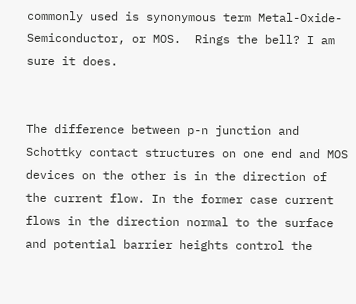commonly used is synonymous term Metal-Oxide-Semiconductor, or MOS.  Rings the bell? I am sure it does.


The difference between p-n junction and Schottky contact structures on one end and MOS devices on the other is in the direction of the current flow. In the former case current flows in the direction normal to the surface and potential barrier heights control the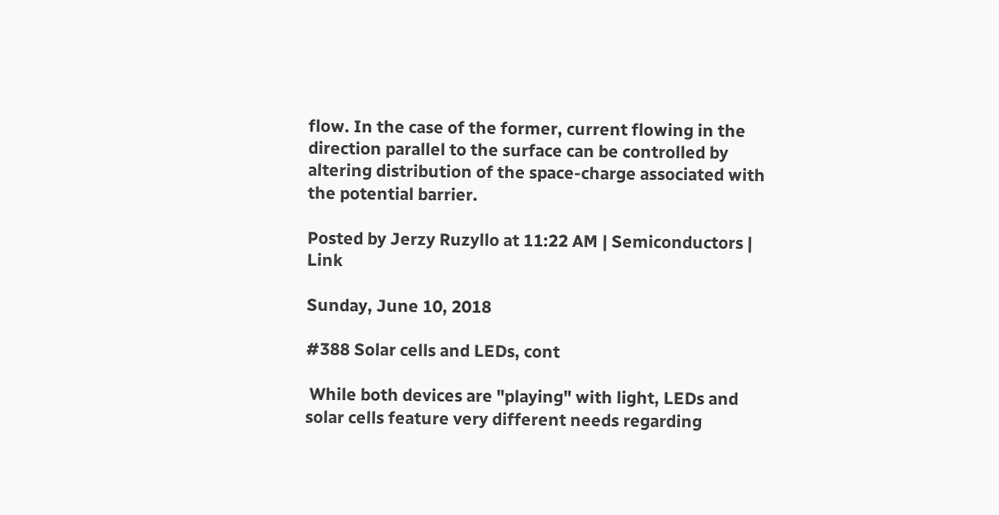flow. In the case of the former, current flowing in the direction parallel to the surface can be controlled by altering distribution of the space-charge associated with the potential barrier.

Posted by Jerzy Ruzyllo at 11:22 AM | Semiconductors | Link

Sunday, June 10, 2018

#388 Solar cells and LEDs, cont

 While both devices are "playing" with light, LEDs and solar cells feature very different needs regarding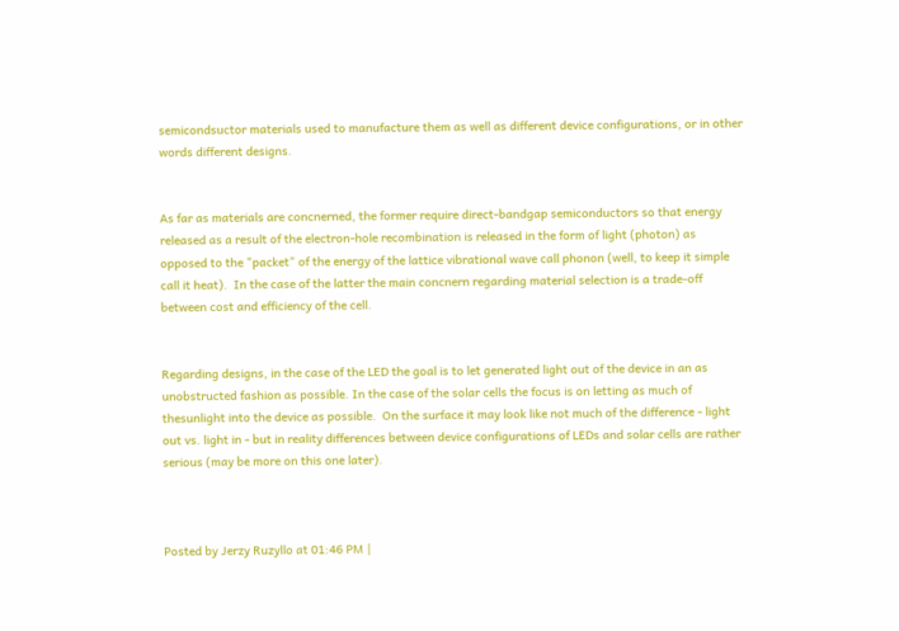semicondsuctor materials used to manufacture them as well as different device configurations, or in other words different designs.


As far as materials are concnerned, the former require direct-bandgap semiconductors so that energy released as a result of the electron-hole recombination is released in the form of light (photon) as opposed to the "packet" of the energy of the lattice vibrational wave call phonon (well, to keep it simple call it heat).  In the case of the latter the main concnern regarding material selection is a trade-off between cost and efficiency of the cell.


Regarding designs, in the case of the LED the goal is to let generated light out of the device in an as unobstructed fashion as possible. In the case of the solar cells the focus is on letting as much of thesunlight into the device as possible.  On the surface it may look like not much of the difference - light out vs. light in - but in reality differences between device configurations of LEDs and solar cells are rather serious (may be more on this one later).



Posted by Jerzy Ruzyllo at 01:46 PM |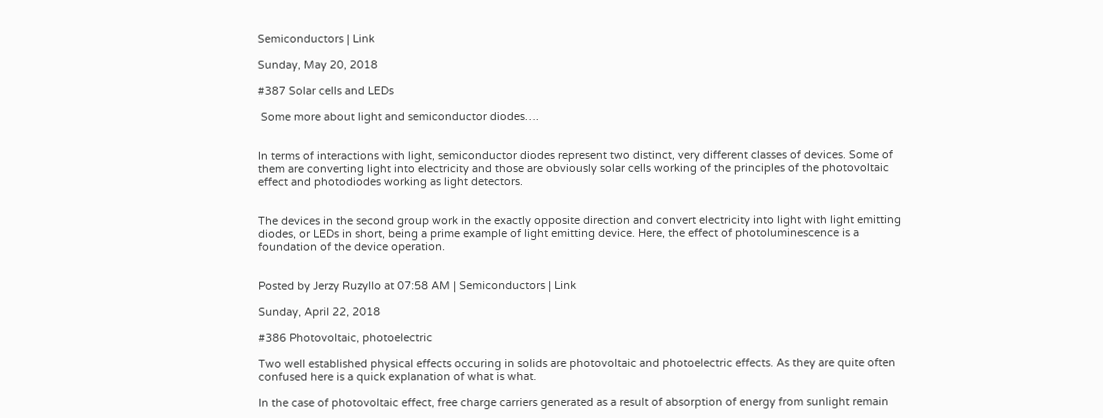Semiconductors | Link

Sunday, May 20, 2018

#387 Solar cells and LEDs

 Some more about light and semiconductor diodes….


In terms of interactions with light, semiconductor diodes represent two distinct, very different classes of devices. Some of them are converting light into electricity and those are obviously solar cells working of the principles of the photovoltaic effect and photodiodes working as light detectors.


The devices in the second group work in the exactly opposite direction and convert electricity into light with light emitting diodes, or LEDs in short, being a prime example of light emitting device. Here, the effect of photoluminescence is a foundation of the device operation.


Posted by Jerzy Ruzyllo at 07:58 AM | Semiconductors | Link

Sunday, April 22, 2018

#386 Photovoltaic, photoelectric

Two well established physical effects occuring in solids are photovoltaic and photoelectric effects. As they are quite often confused here is a quick explanation of what is what.

In the case of photovoltaic effect, free charge carriers generated as a result of absorption of energy from sunlight remain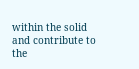within the solid and contribute to the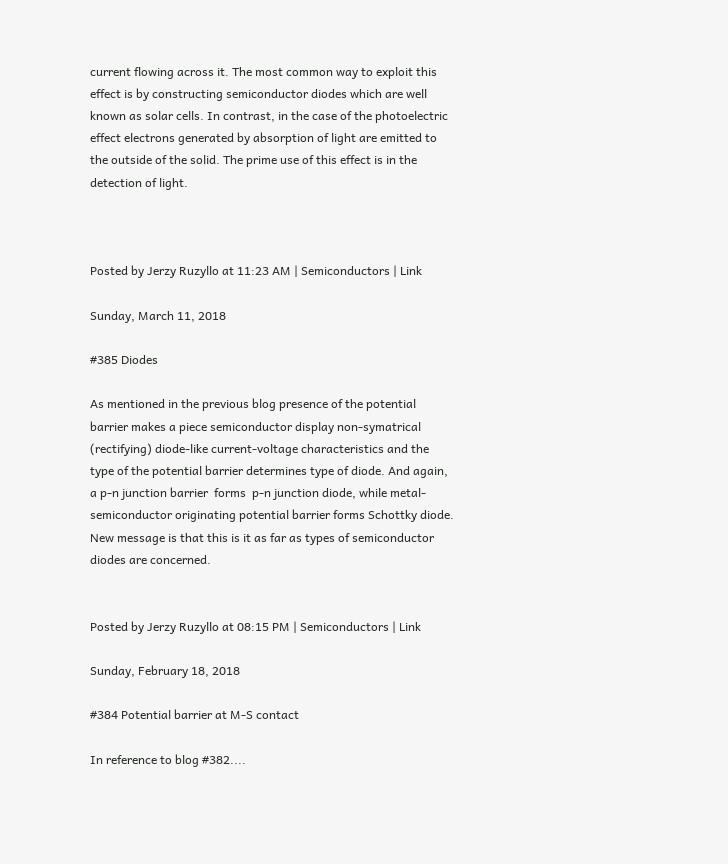current flowing across it. The most common way to exploit this effect is by constructing semiconductor diodes which are well known as solar cells. In contrast, in the case of the photoelectric effect electrons generated by absorption of light are emitted to the outside of the solid. The prime use of this effect is in the detection of light.



Posted by Jerzy Ruzyllo at 11:23 AM | Semiconductors | Link

Sunday, March 11, 2018

#385 Diodes

As mentioned in the previous blog presence of the potential barrier makes a piece semiconductor display non-symatrical (rectifying) diode-like current-voltage characteristics and the type of the potential barrier determines type of diode. And again, a p-n junction barrier  forms  p-n junction diode, while metal-semiconductor originating potential barrier forms Schottky diode. New message is that this is it as far as types of semiconductor diodes are concerned.


Posted by Jerzy Ruzyllo at 08:15 PM | Semiconductors | Link

Sunday, February 18, 2018

#384 Potential barrier at M-S contact

In reference to blog #382....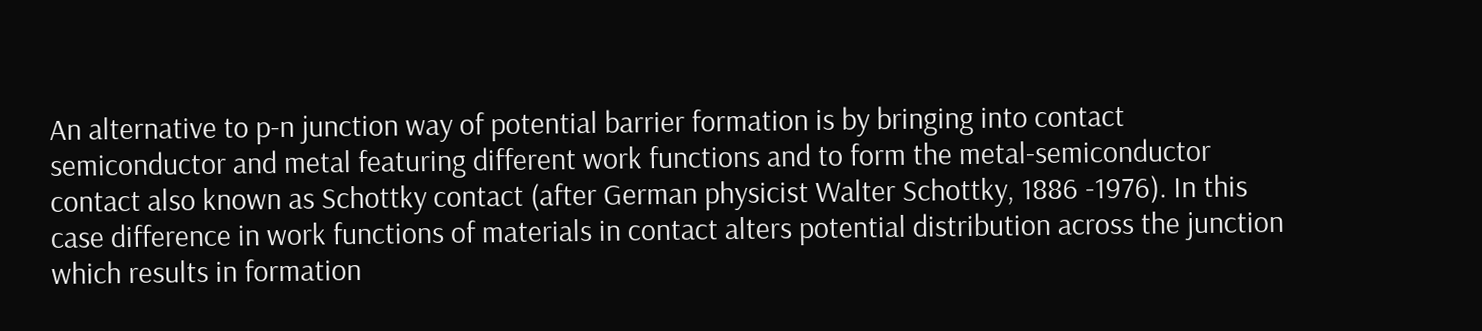An alternative to p-n junction way of potential barrier formation is by bringing into contact semiconductor and metal featuring different work functions and to form the metal-semiconductor contact also known as Schottky contact (after German physicist Walter Schottky, 1886 -1976). In this case difference in work functions of materials in contact alters potential distribution across the junction which results in formation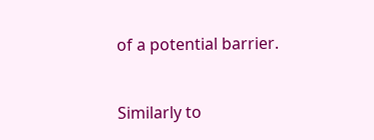of a potential barrier.


Similarly to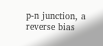p-n junction, a reverse bias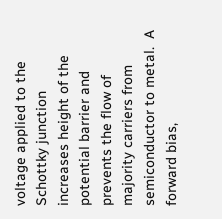voltage applied to the Schottky junction increases height of the potential barrier and prevents the flow of majority carriers from semiconductor to metal.  A forward bias,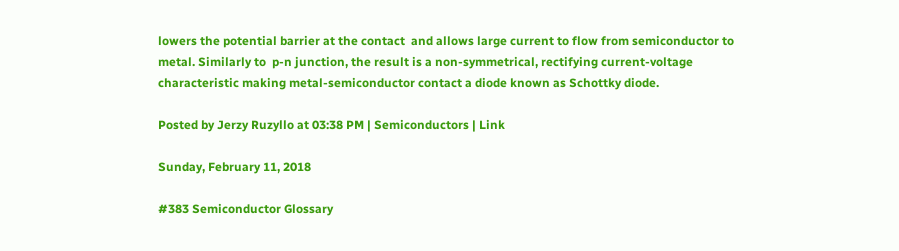lowers the potential barrier at the contact  and allows large current to flow from semiconductor to metal. Similarly to  p-n junction, the result is a non-symmetrical, rectifying current-voltage characteristic making metal-semiconductor contact a diode known as Schottky diode.

Posted by Jerzy Ruzyllo at 03:38 PM | Semiconductors | Link

Sunday, February 11, 2018

#383 Semiconductor Glossary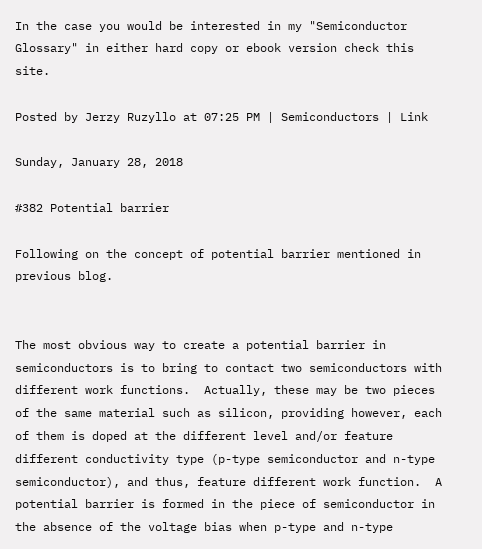In the case you would be interested in my "Semiconductor Glossary" in either hard copy or ebook version check this site.

Posted by Jerzy Ruzyllo at 07:25 PM | Semiconductors | Link

Sunday, January 28, 2018

#382 Potential barrier

Following on the concept of potential barrier mentioned in previous blog.


The most obvious way to create a potential barrier in semiconductors is to bring to contact two semiconductors with different work functions.  Actually, these may be two pieces of the same material such as silicon, providing however, each of them is doped at the different level and/or feature different conductivity type (p-type semiconductor and n-type semiconductor), and thus, feature different work function.  A potential barrier is formed in the piece of semiconductor in the absence of the voltage bias when p-type and n-type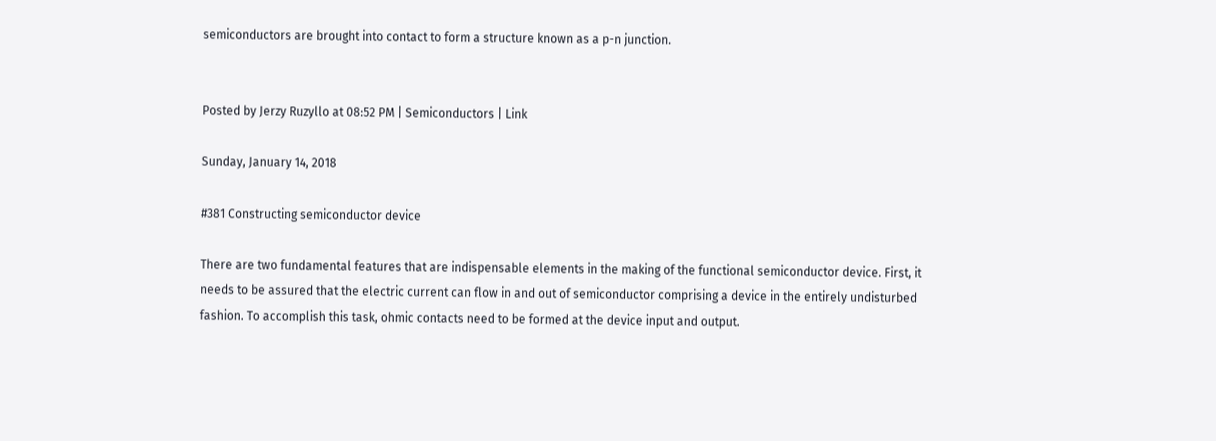semiconductors are brought into contact to form a structure known as a p-n junction.


Posted by Jerzy Ruzyllo at 08:52 PM | Semiconductors | Link

Sunday, January 14, 2018

#381 Constructing semiconductor device

There are two fundamental features that are indispensable elements in the making of the functional semiconductor device. First, it needs to be assured that the electric current can flow in and out of semiconductor comprising a device in the entirely undisturbed fashion. To accomplish this task, ohmic contacts need to be formed at the device input and output.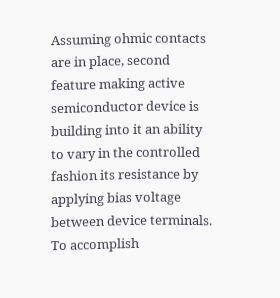Assuming ohmic contacts are in place, second feature making active semiconductor device is building into it an ability to vary in the controlled fashion its resistance by applying bias voltage between device terminals. To accomplish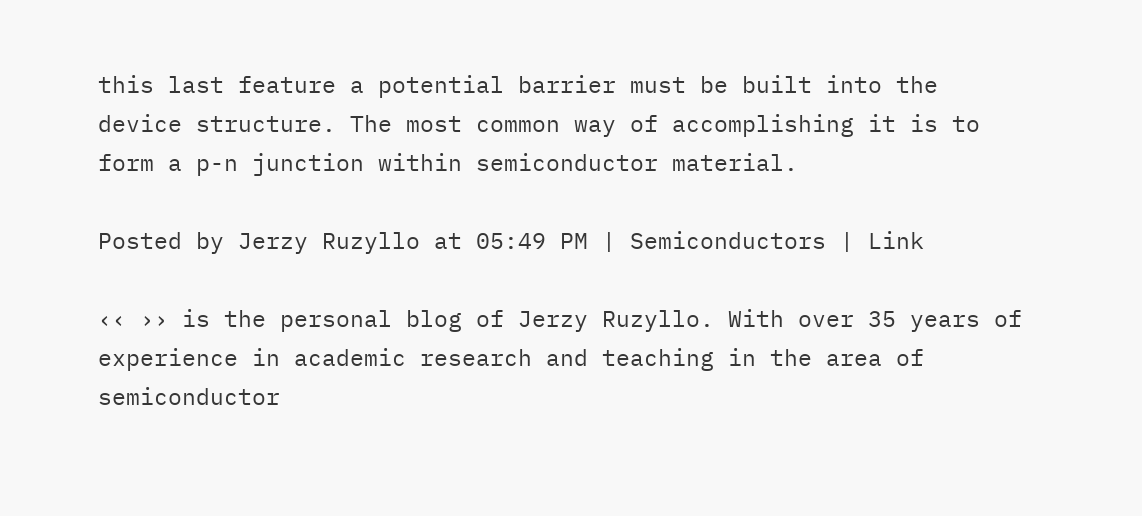this last feature a potential barrier must be built into the device structure. The most common way of accomplishing it is to form a p-n junction within semiconductor material.

Posted by Jerzy Ruzyllo at 05:49 PM | Semiconductors | Link

‹‹ ›› is the personal blog of Jerzy Ruzyllo. With over 35 years of experience in academic research and teaching in the area of semiconductor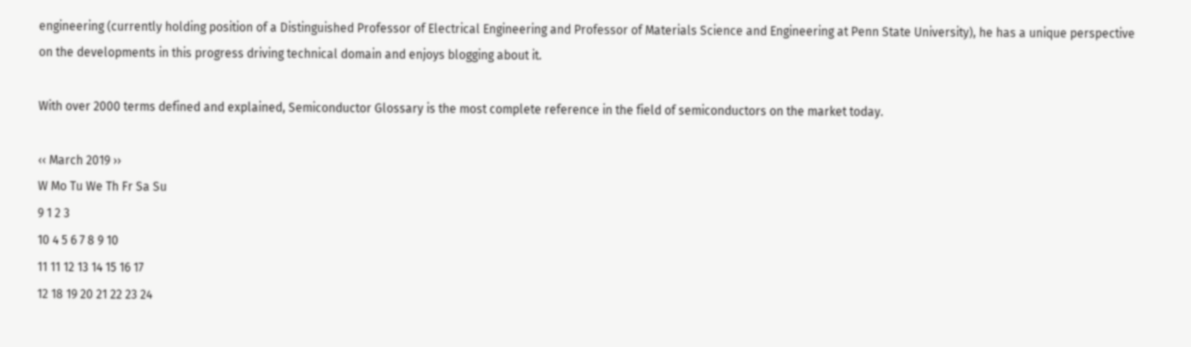engineering (currently holding position of a Distinguished Professor of Electrical Engineering and Professor of Materials Science and Engineering at Penn State University), he has a unique perspective on the developments in this progress driving technical domain and enjoys blogging about it.

With over 2000 terms defined and explained, Semiconductor Glossary is the most complete reference in the field of semiconductors on the market today.

‹‹ March 2019 ››
W Mo Tu We Th Fr Sa Su
9 1 2 3
10 4 5 6 7 8 9 10
11 11 12 13 14 15 16 17
12 18 19 20 21 22 23 24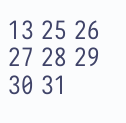13 25 26 27 28 29 30 31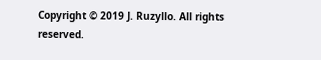Copyright © 2019 J. Ruzyllo. All rights reserved.